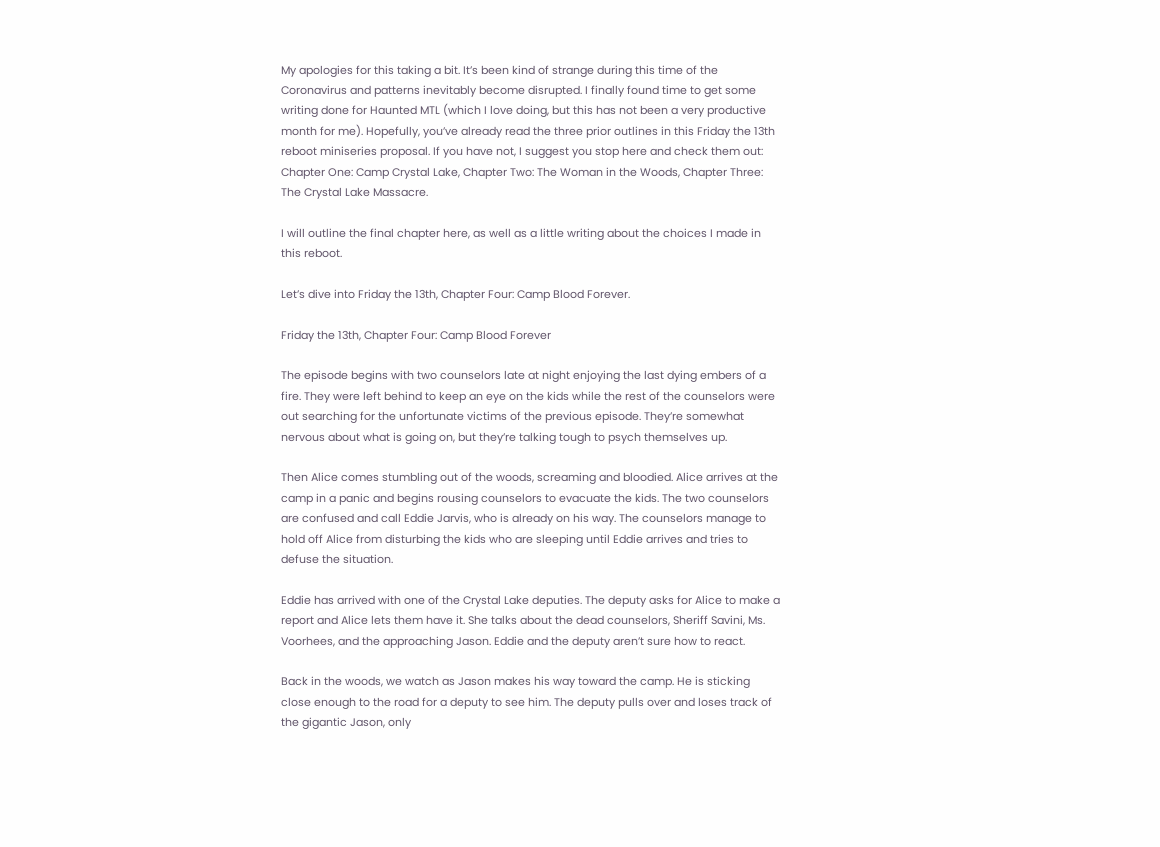My apologies for this taking a bit. It’s been kind of strange during this time of the Coronavirus and patterns inevitably become disrupted. I finally found time to get some writing done for Haunted MTL (which I love doing, but this has not been a very productive month for me). Hopefully, you’ve already read the three prior outlines in this Friday the 13th reboot miniseries proposal. If you have not, I suggest you stop here and check them out: Chapter One: Camp Crystal Lake, Chapter Two: The Woman in the Woods, Chapter Three: The Crystal Lake Massacre.

I will outline the final chapter here, as well as a little writing about the choices I made in this reboot.

Let’s dive into Friday the 13th, Chapter Four: Camp Blood Forever.

Friday the 13th, Chapter Four: Camp Blood Forever

The episode begins with two counselors late at night enjoying the last dying embers of a fire. They were left behind to keep an eye on the kids while the rest of the counselors were out searching for the unfortunate victims of the previous episode. They’re somewhat nervous about what is going on, but they’re talking tough to psych themselves up.

Then Alice comes stumbling out of the woods, screaming and bloodied. Alice arrives at the camp in a panic and begins rousing counselors to evacuate the kids. The two counselors are confused and call Eddie Jarvis, who is already on his way. The counselors manage to hold off Alice from disturbing the kids who are sleeping until Eddie arrives and tries to defuse the situation.

Eddie has arrived with one of the Crystal Lake deputies. The deputy asks for Alice to make a report and Alice lets them have it. She talks about the dead counselors, Sheriff Savini, Ms. Voorhees, and the approaching Jason. Eddie and the deputy aren’t sure how to react.

Back in the woods, we watch as Jason makes his way toward the camp. He is sticking close enough to the road for a deputy to see him. The deputy pulls over and loses track of the gigantic Jason, only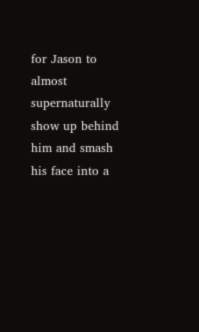for Jason to almost supernaturally show up behind him and smash his face into a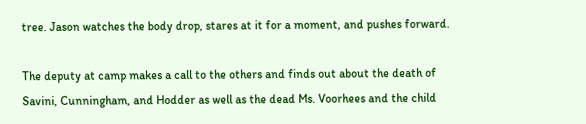tree. Jason watches the body drop, stares at it for a moment, and pushes forward.

The deputy at camp makes a call to the others and finds out about the death of Savini, Cunningham, and Hodder as well as the dead Ms. Voorhees and the child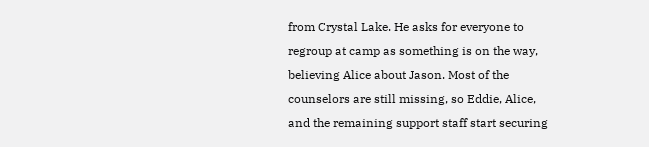from Crystal Lake. He asks for everyone to regroup at camp as something is on the way, believing Alice about Jason. Most of the counselors are still missing, so Eddie, Alice, and the remaining support staff start securing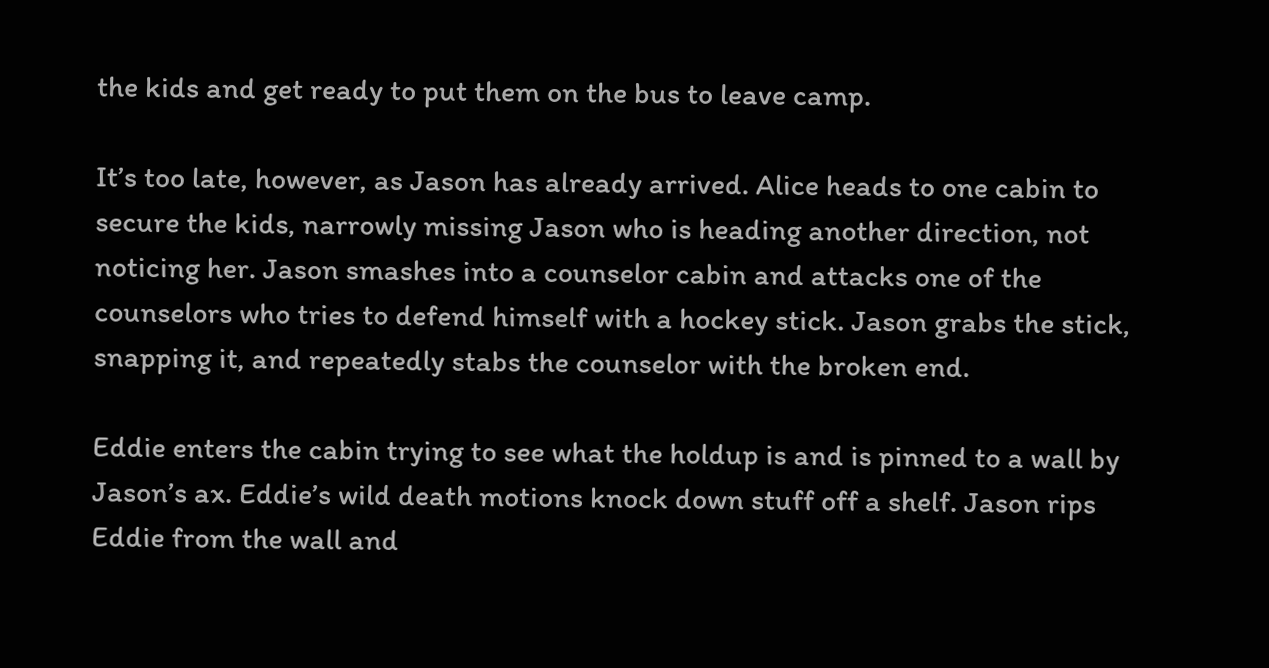the kids and get ready to put them on the bus to leave camp.

It’s too late, however, as Jason has already arrived. Alice heads to one cabin to secure the kids, narrowly missing Jason who is heading another direction, not noticing her. Jason smashes into a counselor cabin and attacks one of the counselors who tries to defend himself with a hockey stick. Jason grabs the stick, snapping it, and repeatedly stabs the counselor with the broken end.

Eddie enters the cabin trying to see what the holdup is and is pinned to a wall by Jason’s ax. Eddie’s wild death motions knock down stuff off a shelf. Jason rips Eddie from the wall and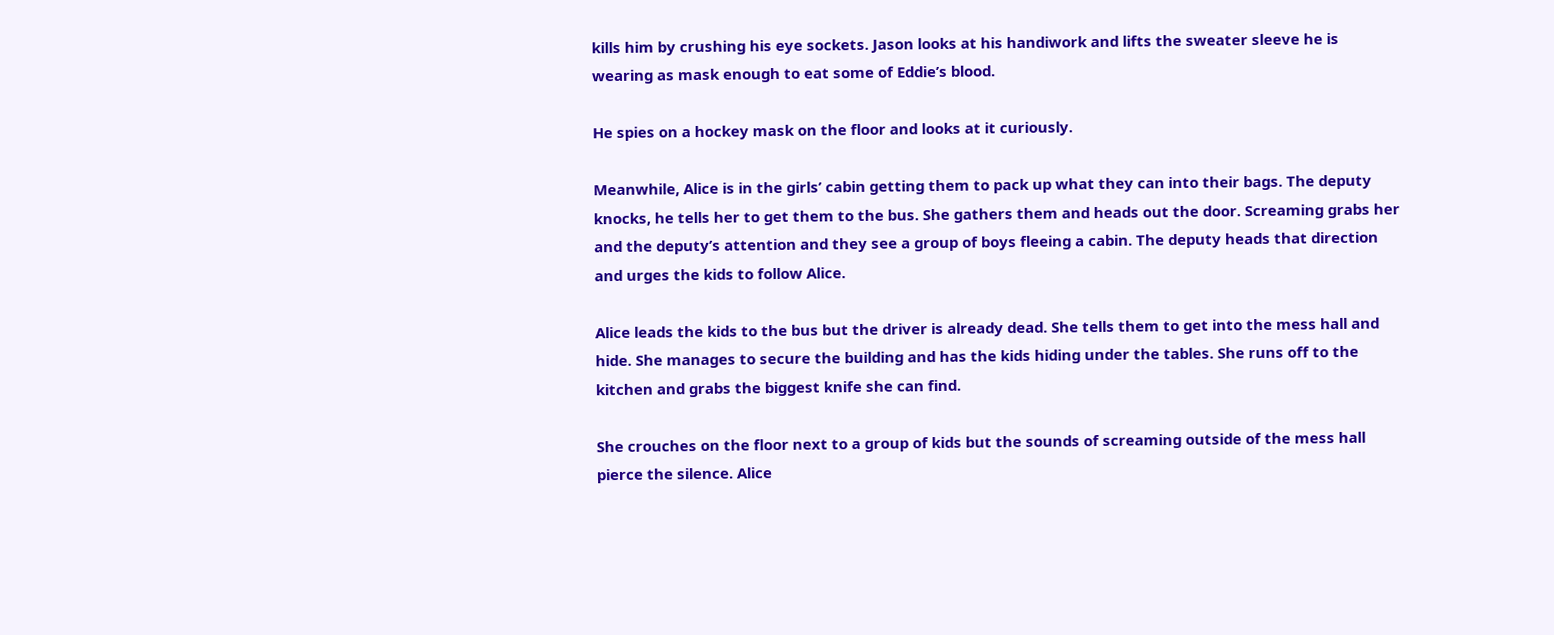kills him by crushing his eye sockets. Jason looks at his handiwork and lifts the sweater sleeve he is wearing as mask enough to eat some of Eddie’s blood.

He spies on a hockey mask on the floor and looks at it curiously.

Meanwhile, Alice is in the girls’ cabin getting them to pack up what they can into their bags. The deputy knocks, he tells her to get them to the bus. She gathers them and heads out the door. Screaming grabs her and the deputy’s attention and they see a group of boys fleeing a cabin. The deputy heads that direction and urges the kids to follow Alice.

Alice leads the kids to the bus but the driver is already dead. She tells them to get into the mess hall and hide. She manages to secure the building and has the kids hiding under the tables. She runs off to the kitchen and grabs the biggest knife she can find.

She crouches on the floor next to a group of kids but the sounds of screaming outside of the mess hall pierce the silence. Alice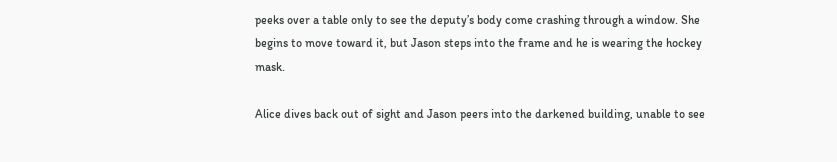peeks over a table only to see the deputy’s body come crashing through a window. She begins to move toward it, but Jason steps into the frame and he is wearing the hockey mask.

Alice dives back out of sight and Jason peers into the darkened building, unable to see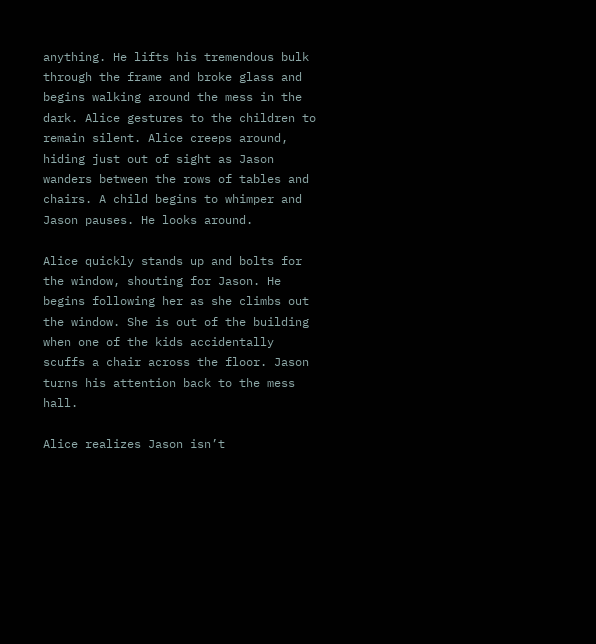anything. He lifts his tremendous bulk through the frame and broke glass and begins walking around the mess in the dark. Alice gestures to the children to remain silent. Alice creeps around, hiding just out of sight as Jason wanders between the rows of tables and chairs. A child begins to whimper and Jason pauses. He looks around.

Alice quickly stands up and bolts for the window, shouting for Jason. He begins following her as she climbs out the window. She is out of the building when one of the kids accidentally scuffs a chair across the floor. Jason turns his attention back to the mess hall.

Alice realizes Jason isn’t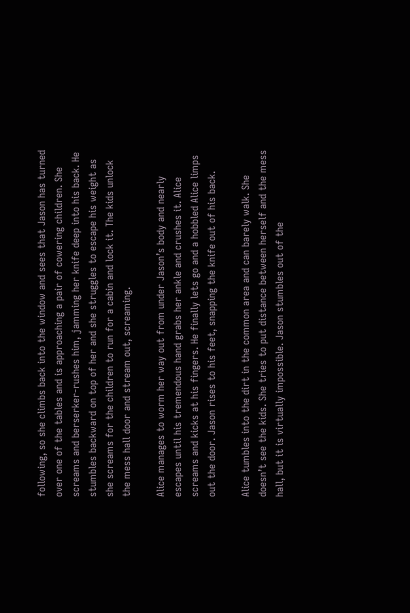following, so she climbs back into the window and sees that Jason has turned over one of the tables and is approaching a pair of cowering children. She screams and berserker-rushes him, jamming her knife deep into his back. He stumbles backward on top of her and she struggles to escape his weight as she screams for the children to run for a cabin and lock it. The kids unlock the mess hall door and stream out, screaming.

Alice manages to worm her way out from under Jason’s body and nearly escapes until his tremendous hand grabs her ankle and crushes it. Alice screams and kicks at his fingers. He finally lets go and a hobbled Alice limps out the door. Jason rises to his feet, snapping the knife out of his back.

Alice tumbles into the dirt in the common area and can barely walk. She doesn’t see the kids. She tries to put distance between herself and the mess hall, but it is virtually impossible. Jason stumbles out of the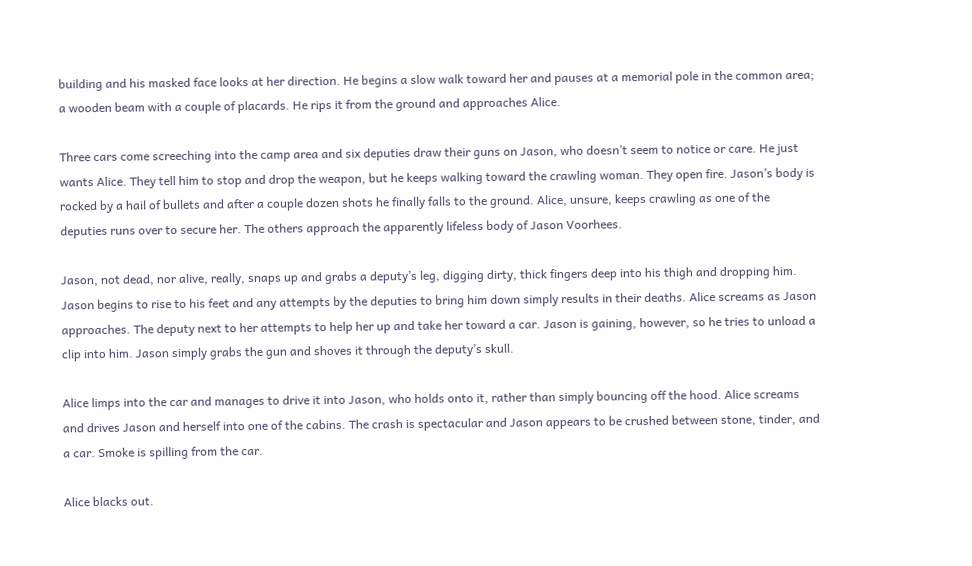building and his masked face looks at her direction. He begins a slow walk toward her and pauses at a memorial pole in the common area; a wooden beam with a couple of placards. He rips it from the ground and approaches Alice.

Three cars come screeching into the camp area and six deputies draw their guns on Jason, who doesn’t seem to notice or care. He just wants Alice. They tell him to stop and drop the weapon, but he keeps walking toward the crawling woman. They open fire. Jason’s body is rocked by a hail of bullets and after a couple dozen shots he finally falls to the ground. Alice, unsure, keeps crawling as one of the deputies runs over to secure her. The others approach the apparently lifeless body of Jason Voorhees.

Jason, not dead, nor alive, really, snaps up and grabs a deputy’s leg, digging dirty, thick fingers deep into his thigh and dropping him. Jason begins to rise to his feet and any attempts by the deputies to bring him down simply results in their deaths. Alice screams as Jason approaches. The deputy next to her attempts to help her up and take her toward a car. Jason is gaining, however, so he tries to unload a clip into him. Jason simply grabs the gun and shoves it through the deputy’s skull.

Alice limps into the car and manages to drive it into Jason, who holds onto it, rather than simply bouncing off the hood. Alice screams and drives Jason and herself into one of the cabins. The crash is spectacular and Jason appears to be crushed between stone, tinder, and a car. Smoke is spilling from the car.

Alice blacks out.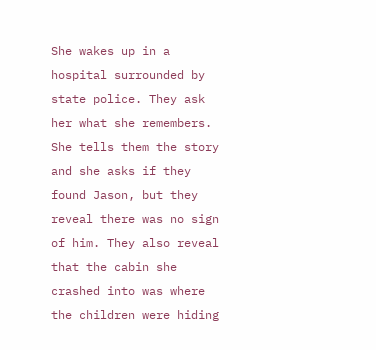She wakes up in a hospital surrounded by state police. They ask her what she remembers. She tells them the story and she asks if they found Jason, but they reveal there was no sign of him. They also reveal that the cabin she crashed into was where the children were hiding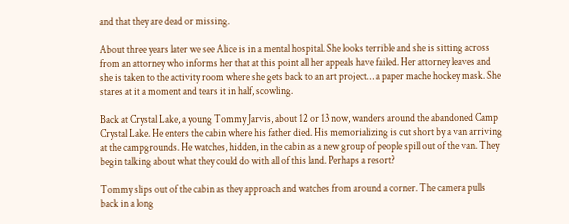and that they are dead or missing.

About three years later we see Alice is in a mental hospital. She looks terrible and she is sitting across from an attorney who informs her that at this point all her appeals have failed. Her attorney leaves and she is taken to the activity room where she gets back to an art project… a paper mache hockey mask. She stares at it a moment and tears it in half, scowling.

Back at Crystal Lake, a young Tommy Jarvis, about 12 or 13 now, wanders around the abandoned Camp Crystal Lake. He enters the cabin where his father died. His memorializing is cut short by a van arriving at the campgrounds. He watches, hidden, in the cabin as a new group of people spill out of the van. They begin talking about what they could do with all of this land. Perhaps a resort?

Tommy slips out of the cabin as they approach and watches from around a corner. The camera pulls back in a long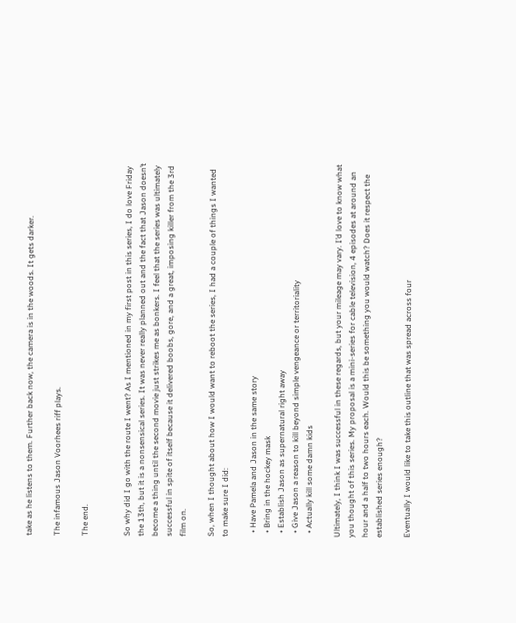take as he listens to them. Further back now, the camera is in the woods. It gets darker.

The infamous Jason Voorhees riff plays.

The end.


So why did I go with the route I went? As I mentioned in my first post in this series, I do love Friday the 13th, but it is a nonsensical series. It was never really planned out and the fact that Jason doesn’t become a thing until the second movie just strikes me as bonkers. I feel that the series was ultimately successful in spite of itself because it delivered boobs, gore, and a great, imposing killer from the 3rd film on.

So, when I thought about how I would want to reboot the series, I had a couple of things I wanted to make sure I did:

  • Have Pamela and Jason in the same story
  • Bring in the hockey mask
  • Establish Jason as supernatural right away
  • Give Jason a reason to kill beyond simple vengeance or territoriality
  • Actually kill some damn kids

Ultimately, I think I was successful in these regards, but your mileage may vary. I’d love to know what you thought of this series. My proposal is a mini-series for cable television, 4 episodes at around an hour and a half to two hours each. Would this be something you would watch? Does it respect the established series enough?

Eventually I would like to take this outline that was spread across four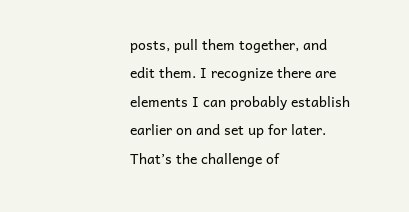posts, pull them together, and edit them. I recognize there are elements I can probably establish earlier on and set up for later. That’s the challenge of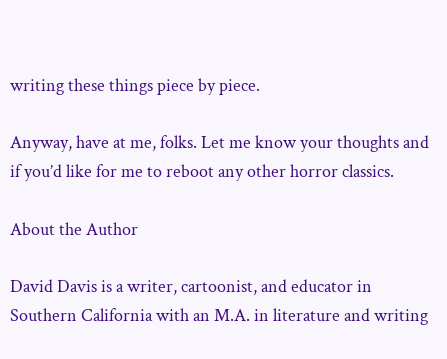writing these things piece by piece.

Anyway, have at me, folks. Let me know your thoughts and if you’d like for me to reboot any other horror classics.

About the Author

David Davis is a writer, cartoonist, and educator in Southern California with an M.A. in literature and writing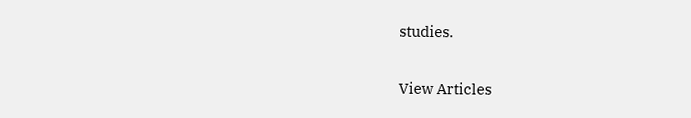studies.

View Articles